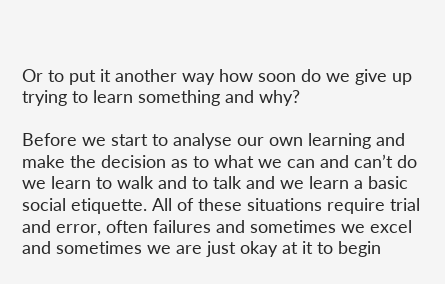Or to put it another way how soon do we give up trying to learn something and why?

Before we start to analyse our own learning and make the decision as to what we can and can’t do we learn to walk and to talk and we learn a basic social etiquette. All of these situations require trial and error, often failures and sometimes we excel and sometimes we are just okay at it to begin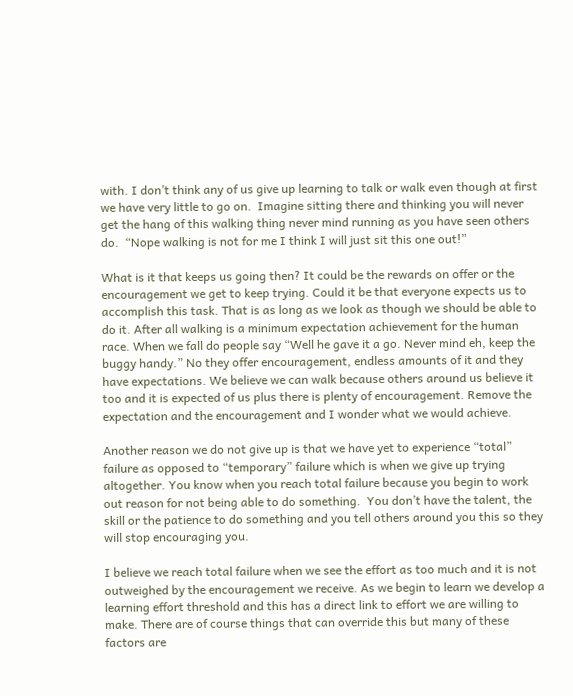with. I don’t think any of us give up learning to talk or walk even though at first we have very little to go on.  Imagine sitting there and thinking you will never get the hang of this walking thing never mind running as you have seen others do.  “Nope walking is not for me I think I will just sit this one out!”

What is it that keeps us going then? It could be the rewards on offer or the encouragement we get to keep trying. Could it be that everyone expects us to accomplish this task. That is as long as we look as though we should be able to do it. After all walking is a minimum expectation achievement for the human race. When we fall do people say “Well he gave it a go. Never mind eh, keep the buggy handy.” No they offer encouragement, endless amounts of it and they have expectations. We believe we can walk because others around us believe it too and it is expected of us plus there is plenty of encouragement. Remove the expectation and the encouragement and I wonder what we would achieve.

Another reason we do not give up is that we have yet to experience “total” failure as opposed to “temporary” failure which is when we give up trying altogether. You know when you reach total failure because you begin to work out reason for not being able to do something.  You don’t have the talent, the skill or the patience to do something and you tell others around you this so they will stop encouraging you.

I believe we reach total failure when we see the effort as too much and it is not outweighed by the encouragement we receive. As we begin to learn we develop a learning effort threshold and this has a direct link to effort we are willing to make. There are of course things that can override this but many of these factors are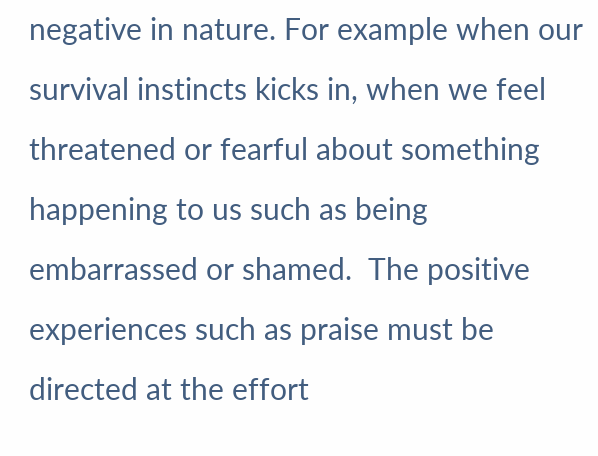negative in nature. For example when our survival instincts kicks in, when we feel threatened or fearful about something happening to us such as being embarrassed or shamed.  The positive experiences such as praise must be directed at the effort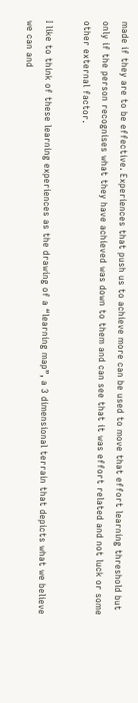made if they are to be effective. Experiences that push us to achieve more can be used to move that effort learning threshold but only if the person recognises what they have achieved was down to them and can see that it was effort related and not luck or some other external factor.

I like to think of these learning experiences as the drawing of a “learning map”, a 3 dimensional terrain that depicts what we believe we can and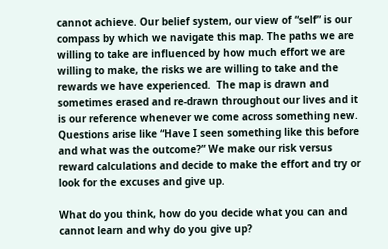cannot achieve. Our belief system, our view of “self” is our compass by which we navigate this map. The paths we are willing to take are influenced by how much effort we are willing to make, the risks we are willing to take and the rewards we have experienced.  The map is drawn and sometimes erased and re-drawn throughout our lives and it is our reference whenever we come across something new. Questions arise like “Have I seen something like this before and what was the outcome?” We make our risk versus reward calculations and decide to make the effort and try or look for the excuses and give up.

What do you think, how do you decide what you can and cannot learn and why do you give up?